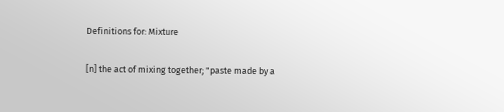Definitions for: Mixture

[n] the act of mixing together; "paste made by a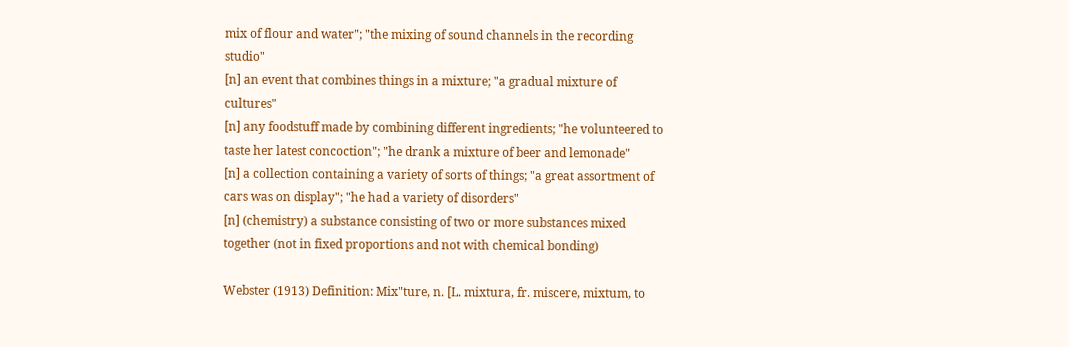mix of flour and water"; "the mixing of sound channels in the recording studio"
[n] an event that combines things in a mixture; "a gradual mixture of cultures"
[n] any foodstuff made by combining different ingredients; "he volunteered to taste her latest concoction"; "he drank a mixture of beer and lemonade"
[n] a collection containing a variety of sorts of things; "a great assortment of cars was on display"; "he had a variety of disorders"
[n] (chemistry) a substance consisting of two or more substances mixed together (not in fixed proportions and not with chemical bonding)

Webster (1913) Definition: Mix"ture, n. [L. mixtura, fr. miscere, mixtum, to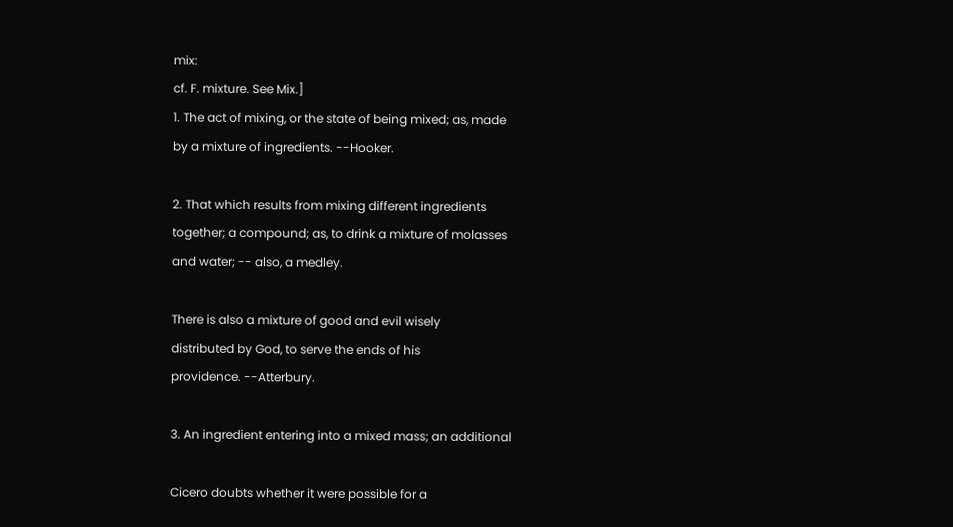mix:
cf. F. mixture. See Mix.]
1. The act of mixing, or the state of being mixed; as, made
by a mixture of ingredients. --Hooker.

2. That which results from mixing different ingredients
together; a compound; as, to drink a mixture of molasses
and water; -- also, a medley.

There is also a mixture of good and evil wisely
distributed by God, to serve the ends of his
providence. --Atterbury.

3. An ingredient entering into a mixed mass; an additional

Cicero doubts whether it were possible for a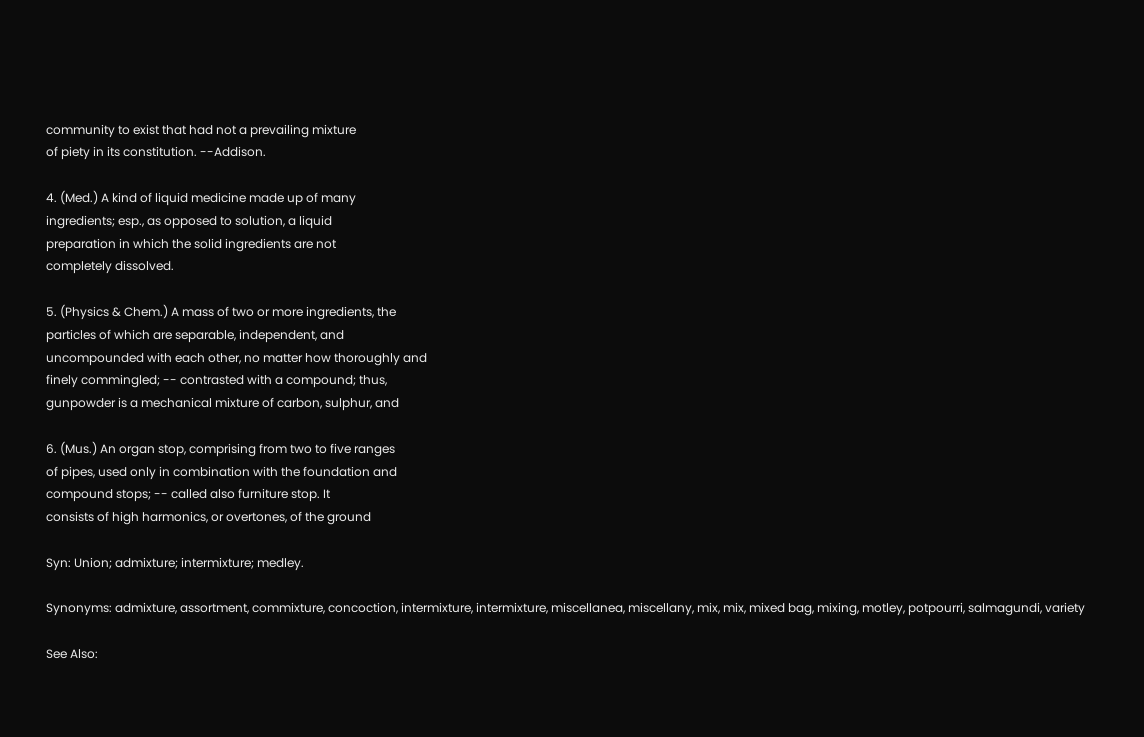community to exist that had not a prevailing mixture
of piety in its constitution. --Addison.

4. (Med.) A kind of liquid medicine made up of many
ingredients; esp., as opposed to solution, a liquid
preparation in which the solid ingredients are not
completely dissolved.

5. (Physics & Chem.) A mass of two or more ingredients, the
particles of which are separable, independent, and
uncompounded with each other, no matter how thoroughly and
finely commingled; -- contrasted with a compound; thus,
gunpowder is a mechanical mixture of carbon, sulphur, and

6. (Mus.) An organ stop, comprising from two to five ranges
of pipes, used only in combination with the foundation and
compound stops; -- called also furniture stop. It
consists of high harmonics, or overtones, of the ground

Syn: Union; admixture; intermixture; medley.

Synonyms: admixture, assortment, commixture, concoction, intermixture, intermixture, miscellanea, miscellany, mix, mix, mixed bag, mixing, motley, potpourri, salmagundi, variety

See Also: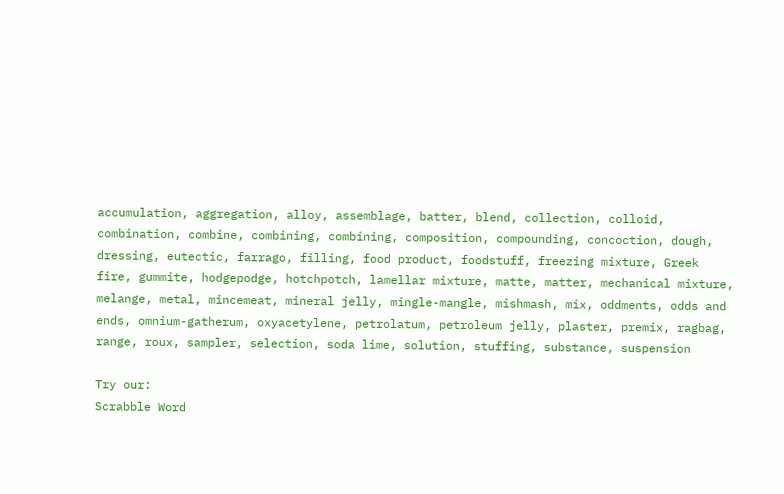accumulation, aggregation, alloy, assemblage, batter, blend, collection, colloid, combination, combine, combining, combining, composition, compounding, concoction, dough, dressing, eutectic, farrago, filling, food product, foodstuff, freezing mixture, Greek fire, gummite, hodgepodge, hotchpotch, lamellar mixture, matte, matter, mechanical mixture, melange, metal, mincemeat, mineral jelly, mingle-mangle, mishmash, mix, oddments, odds and ends, omnium-gatherum, oxyacetylene, petrolatum, petroleum jelly, plaster, premix, ragbag, range, roux, sampler, selection, soda lime, solution, stuffing, substance, suspension

Try our:
Scrabble Word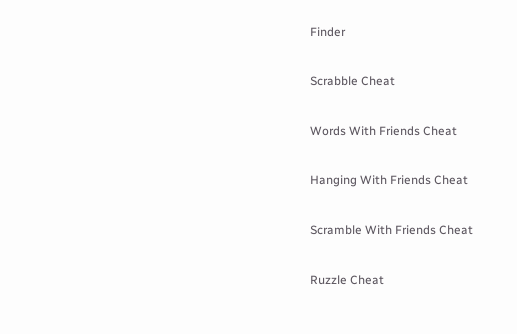Finder

Scrabble Cheat

Words With Friends Cheat

Hanging With Friends Cheat

Scramble With Friends Cheat

Ruzzle Cheat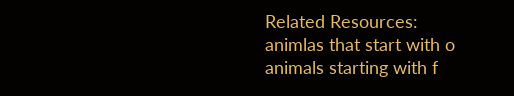Related Resources:
animlas that start with o
animals starting with f